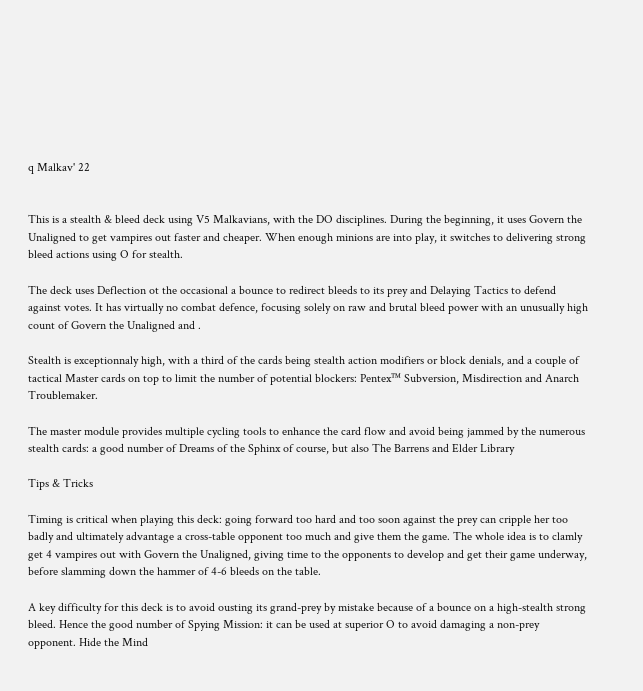q Malkav' 22


This is a stealth & bleed deck using V5 Malkavians, with the DO disciplines. During the beginning, it uses Govern the Unaligned to get vampires out faster and cheaper. When enough minions are into play, it switches to delivering strong bleed actions using O for stealth.

The deck uses Deflection ot the occasional a bounce to redirect bleeds to its prey and Delaying Tactics to defend against votes. It has virtually no combat defence, focusing solely on raw and brutal bleed power with an unusually high count of Govern the Unaligned and .

Stealth is exceptionnaly high, with a third of the cards being stealth action modifiers or block denials, and a couple of tactical Master cards on top to limit the number of potential blockers: Pentex™ Subversion, Misdirection and Anarch Troublemaker.

The master module provides multiple cycling tools to enhance the card flow and avoid being jammed by the numerous stealth cards: a good number of Dreams of the Sphinx of course, but also The Barrens and Elder Library

Tips & Tricks

Timing is critical when playing this deck: going forward too hard and too soon against the prey can cripple her too badly and ultimately advantage a cross-table opponent too much and give them the game. The whole idea is to clamly get 4 vampires out with Govern the Unaligned, giving time to the opponents to develop and get their game underway, before slamming down the hammer of 4-6 bleeds on the table.

A key difficulty for this deck is to avoid ousting its grand-prey by mistake because of a bounce on a high-stealth strong bleed. Hence the good number of Spying Mission: it can be used at superior O to avoid damaging a non-prey opponent. Hide the Mind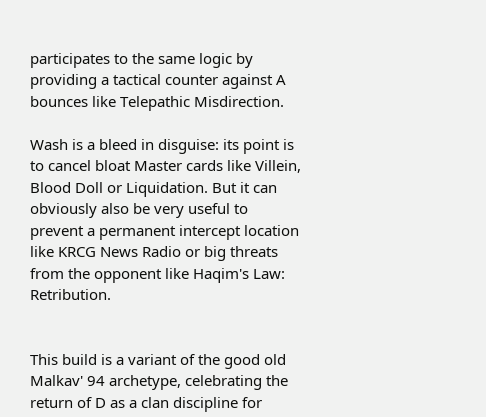participates to the same logic by providing a tactical counter against A bounces like Telepathic Misdirection.

Wash is a bleed in disguise: its point is to cancel bloat Master cards like Villein, Blood Doll or Liquidation. But it can obviously also be very useful to prevent a permanent intercept location like KRCG News Radio or big threats from the opponent like Haqim's Law: Retribution.


This build is a variant of the good old Malkav' 94 archetype, celebrating the return of D as a clan discipline for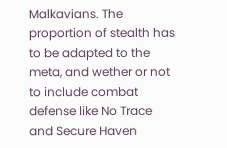Malkavians. The proportion of stealth has to be adapted to the meta, and wether or not to include combat defense like No Trace and Secure Haven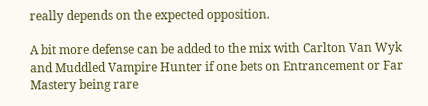really depends on the expected opposition.

A bit more defense can be added to the mix with Carlton Van Wyk and Muddled Vampire Hunter if one bets on Entrancement or Far Mastery being rare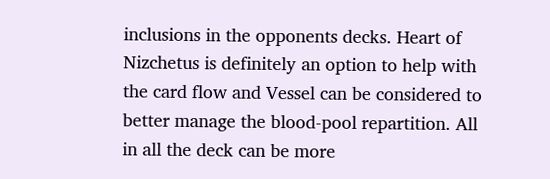inclusions in the opponents decks. Heart of Nizchetus is definitely an option to help with the card flow and Vessel can be considered to better manage the blood-pool repartition. All in all the deck can be more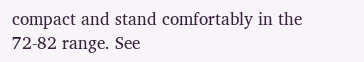compact and stand comfortably in the 72-82 range. See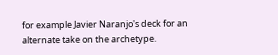for example Javier Naranjo's deck for an alternate take on the archetype.